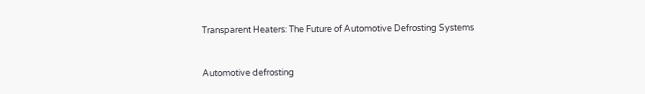Transparent Heaters: The Future of Automotive Defrosting Systems


Automotive defrosting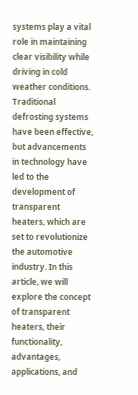systems play a vital role in maintaining clear visibility while driving in cold weather conditions. Traditional defrosting systems have been effective, but advancements in technology have led to the development of transparent heaters, which are set to revolutionize the automotive industry. In this article, we will explore the concept of transparent heaters, their functionality, advantages, applications, and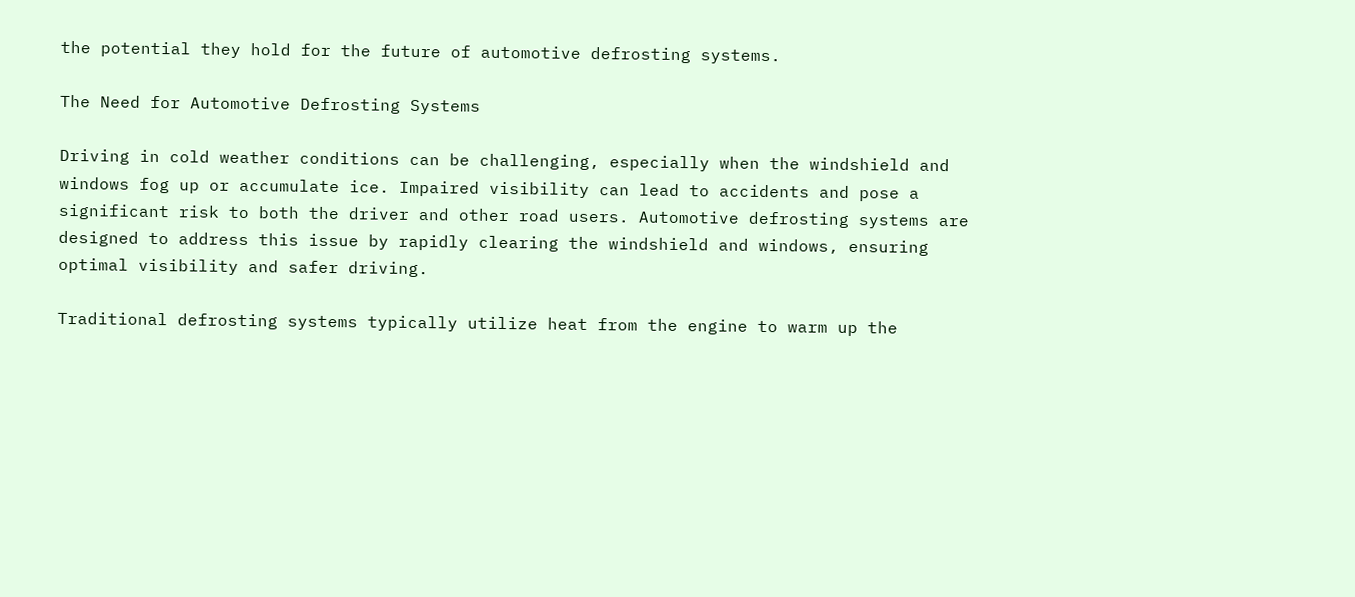the potential they hold for the future of automotive defrosting systems.

The Need for Automotive Defrosting Systems

Driving in cold weather conditions can be challenging, especially when the windshield and windows fog up or accumulate ice. Impaired visibility can lead to accidents and pose a significant risk to both the driver and other road users. Automotive defrosting systems are designed to address this issue by rapidly clearing the windshield and windows, ensuring optimal visibility and safer driving.

Traditional defrosting systems typically utilize heat from the engine to warm up the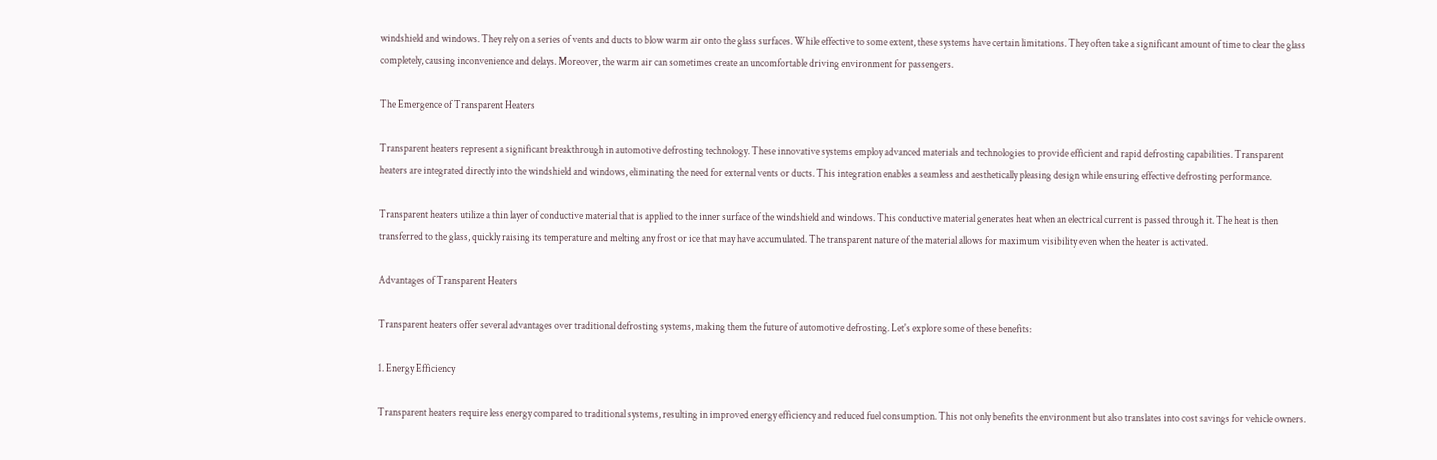windshield and windows. They rely on a series of vents and ducts to blow warm air onto the glass surfaces. While effective to some extent, these systems have certain limitations. They often take a significant amount of time to clear the glass completely, causing inconvenience and delays. Moreover, the warm air can sometimes create an uncomfortable driving environment for passengers.

The Emergence of Transparent Heaters

Transparent heaters represent a significant breakthrough in automotive defrosting technology. These innovative systems employ advanced materials and technologies to provide efficient and rapid defrosting capabilities. Transparent heaters are integrated directly into the windshield and windows, eliminating the need for external vents or ducts. This integration enables a seamless and aesthetically pleasing design while ensuring effective defrosting performance.

Transparent heaters utilize a thin layer of conductive material that is applied to the inner surface of the windshield and windows. This conductive material generates heat when an electrical current is passed through it. The heat is then transferred to the glass, quickly raising its temperature and melting any frost or ice that may have accumulated. The transparent nature of the material allows for maximum visibility even when the heater is activated.

Advantages of Transparent Heaters

Transparent heaters offer several advantages over traditional defrosting systems, making them the future of automotive defrosting. Let's explore some of these benefits:

1. Energy Efficiency

Transparent heaters require less energy compared to traditional systems, resulting in improved energy efficiency and reduced fuel consumption. This not only benefits the environment but also translates into cost savings for vehicle owners.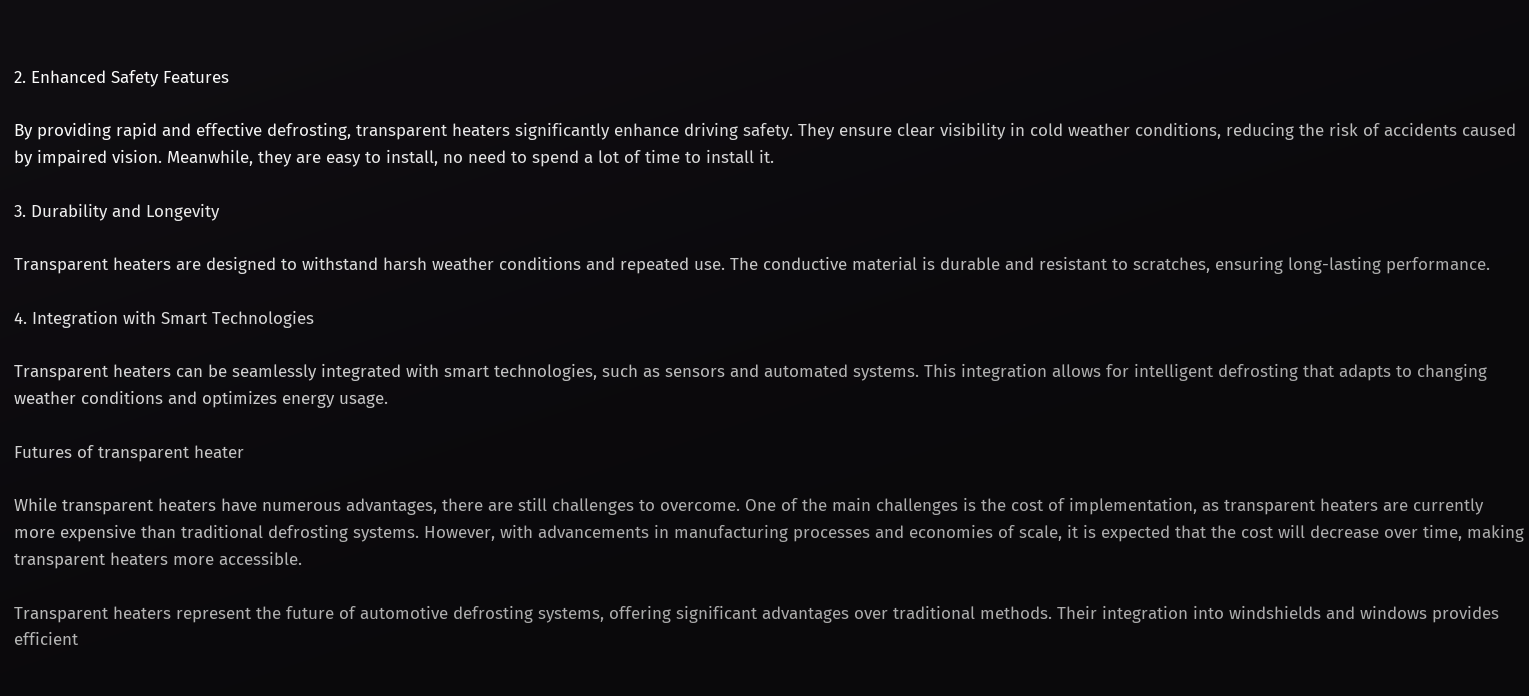2. Enhanced Safety Features

By providing rapid and effective defrosting, transparent heaters significantly enhance driving safety. They ensure clear visibility in cold weather conditions, reducing the risk of accidents caused by impaired vision. Meanwhile, they are easy to install, no need to spend a lot of time to install it.

3. Durability and Longevity

Transparent heaters are designed to withstand harsh weather conditions and repeated use. The conductive material is durable and resistant to scratches, ensuring long-lasting performance.

4. Integration with Smart Technologies

Transparent heaters can be seamlessly integrated with smart technologies, such as sensors and automated systems. This integration allows for intelligent defrosting that adapts to changing weather conditions and optimizes energy usage.

Futures of transparent heater

While transparent heaters have numerous advantages, there are still challenges to overcome. One of the main challenges is the cost of implementation, as transparent heaters are currently more expensive than traditional defrosting systems. However, with advancements in manufacturing processes and economies of scale, it is expected that the cost will decrease over time, making transparent heaters more accessible.

Transparent heaters represent the future of automotive defrosting systems, offering significant advantages over traditional methods. Their integration into windshields and windows provides efficient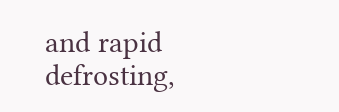and rapid defrosting,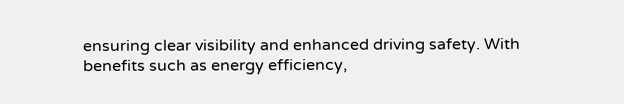ensuring clear visibility and enhanced driving safety. With benefits such as energy efficiency,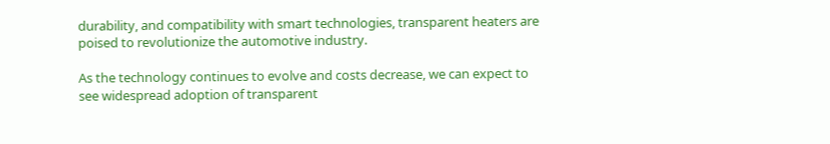durability, and compatibility with smart technologies, transparent heaters are poised to revolutionize the automotive industry.

As the technology continues to evolve and costs decrease, we can expect to see widespread adoption of transparent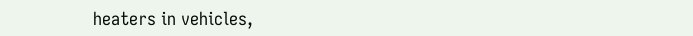heaters in vehicles,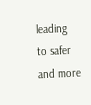leading to safer and more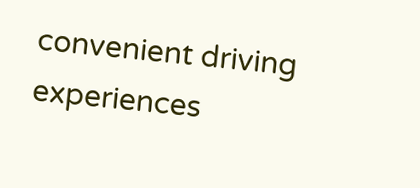convenient driving experiences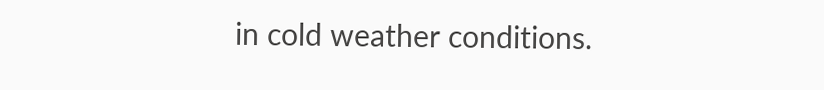in cold weather conditions.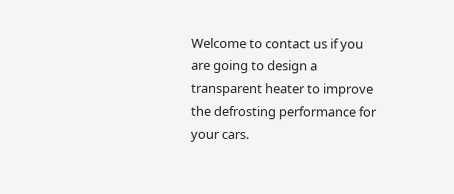Welcome to contact us if you are going to design a transparent heater to improve the defrosting performance for your cars.